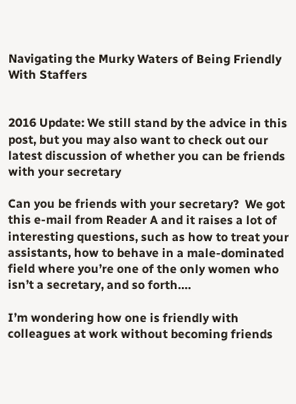Navigating the Murky Waters of Being Friendly With Staffers


2016 Update: We still stand by the advice in this post, but you may also want to check out our latest discussion of whether you can be friends with your secretary

Can you be friends with your secretary?  We got this e-mail from Reader A and it raises a lot of interesting questions, such as how to treat your assistants, how to behave in a male-dominated field where you’re one of the only women who isn’t a secretary, and so forth….

I’m wondering how one is friendly with colleagues at work without becoming friends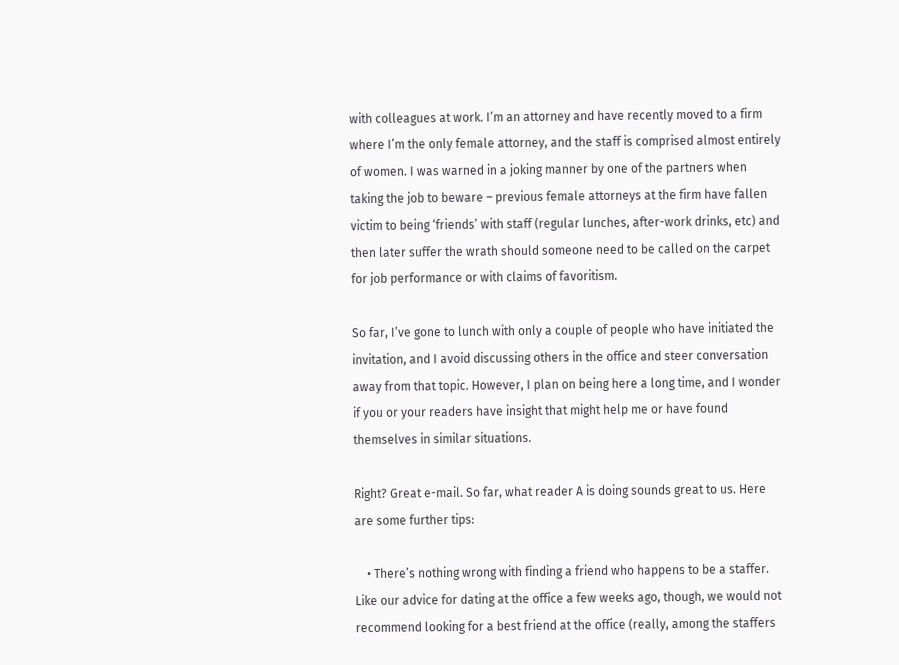with colleagues at work. I’m an attorney and have recently moved to a firm where I’m the only female attorney, and the staff is comprised almost entirely of women. I was warned in a joking manner by one of the partners when taking the job to beware – previous female attorneys at the firm have fallen victim to being ‘friends’ with staff (regular lunches, after-work drinks, etc) and then later suffer the wrath should someone need to be called on the carpet for job performance or with claims of favoritism.

So far, I’ve gone to lunch with only a couple of people who have initiated the invitation, and I avoid discussing others in the office and steer conversation away from that topic. However, I plan on being here a long time, and I wonder if you or your readers have insight that might help me or have found themselves in similar situations.

Right? Great e-mail. So far, what reader A is doing sounds great to us. Here are some further tips:

    • There’s nothing wrong with finding a friend who happens to be a staffer. Like our advice for dating at the office a few weeks ago, though, we would not recommend looking for a best friend at the office (really, among the staffers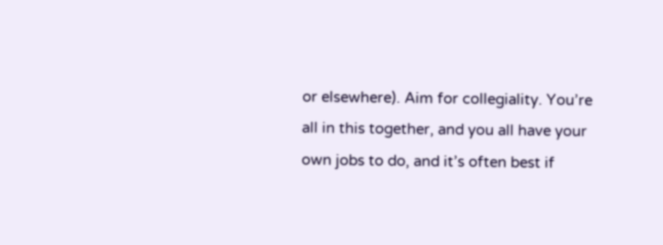or elsewhere). Aim for collegiality. You’re all in this together, and you all have your own jobs to do, and it’s often best if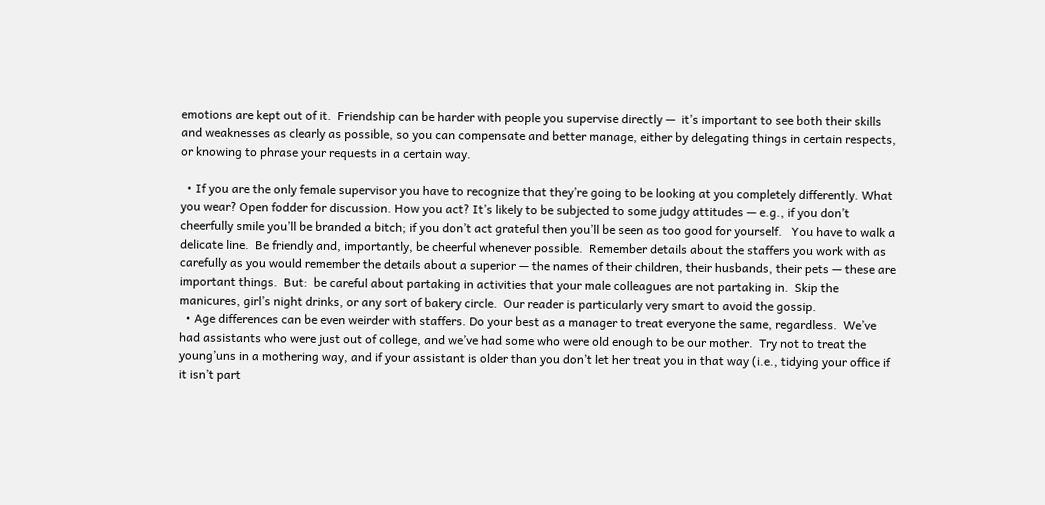emotions are kept out of it.  Friendship can be harder with people you supervise directly —  it’s important to see both their skills and weaknesses as clearly as possible, so you can compensate and better manage, either by delegating things in certain respects, or knowing to phrase your requests in a certain way.

  • If you are the only female supervisor you have to recognize that they’re going to be looking at you completely differently. What you wear? Open fodder for discussion. How you act? It’s likely to be subjected to some judgy attitudes — e.g., if you don’t cheerfully smile you’ll be branded a bitch; if you don’t act grateful then you’ll be seen as too good for yourself.   You have to walk a delicate line.  Be friendly and, importantly, be cheerful whenever possible.  Remember details about the staffers you work with as carefully as you would remember the details about a superior — the names of their children, their husbands, their pets — these are important things.  But:  be careful about partaking in activities that your male colleagues are not partaking in.  Skip the manicures, girl’s night drinks, or any sort of bakery circle.  Our reader is particularly very smart to avoid the gossip.
  • Age differences can be even weirder with staffers. Do your best as a manager to treat everyone the same, regardless.  We’ve had assistants who were just out of college, and we’ve had some who were old enough to be our mother.  Try not to treat the young’uns in a mothering way, and if your assistant is older than you don’t let her treat you in that way (i.e., tidying your office if it isn’t part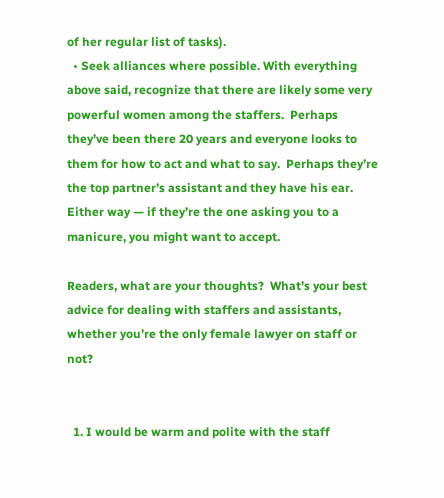of her regular list of tasks).
  • Seek alliances where possible. With everything above said, recognize that there are likely some very powerful women among the staffers.  Perhaps they’ve been there 20 years and everyone looks to them for how to act and what to say.  Perhaps they’re the top partner’s assistant and they have his ear.  Either way — if they’re the one asking you to a manicure, you might want to accept.

Readers, what are your thoughts?  What’s your best advice for dealing with staffers and assistants, whether you’re the only female lawyer on staff or not?


  1. I would be warm and polite with the staff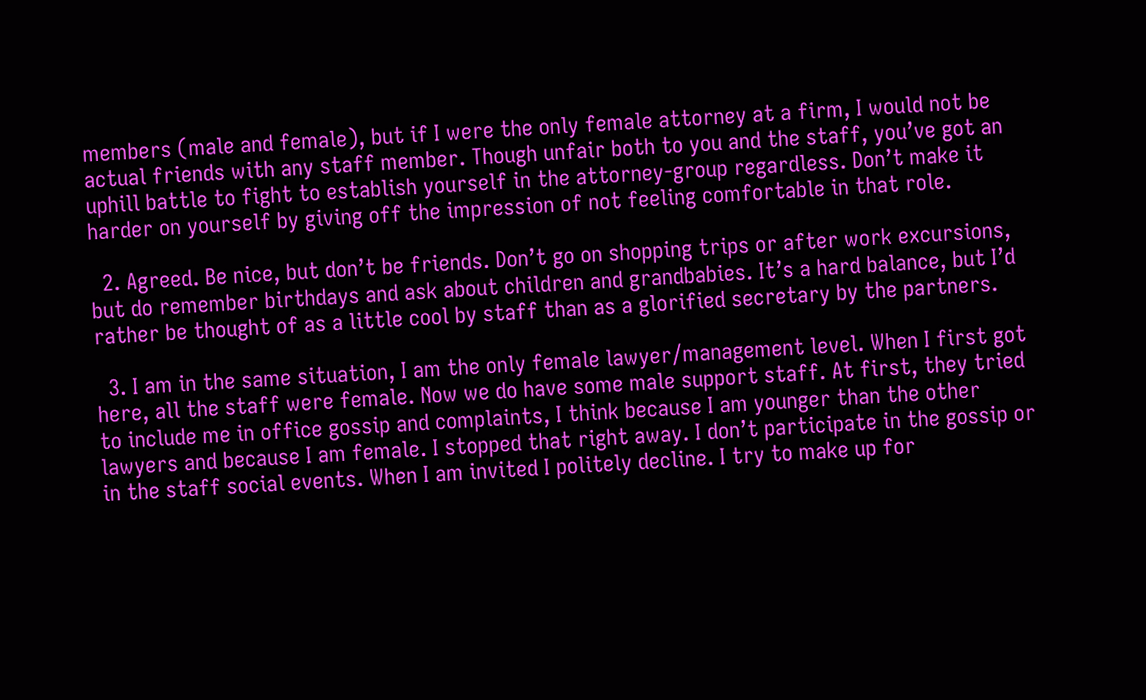members (male and female), but if I were the only female attorney at a firm, I would not be actual friends with any staff member. Though unfair both to you and the staff, you’ve got an uphill battle to fight to establish yourself in the attorney-group regardless. Don’t make it harder on yourself by giving off the impression of not feeling comfortable in that role.

  2. Agreed. Be nice, but don’t be friends. Don’t go on shopping trips or after work excursions, but do remember birthdays and ask about children and grandbabies. It’s a hard balance, but I’d rather be thought of as a little cool by staff than as a glorified secretary by the partners.

  3. I am in the same situation, I am the only female lawyer/management level. When I first got here, all the staff were female. Now we do have some male support staff. At first, they tried to include me in office gossip and complaints, I think because I am younger than the other lawyers and because I am female. I stopped that right away. I don’t participate in the gossip or in the staff social events. When I am invited I politely decline. I try to make up for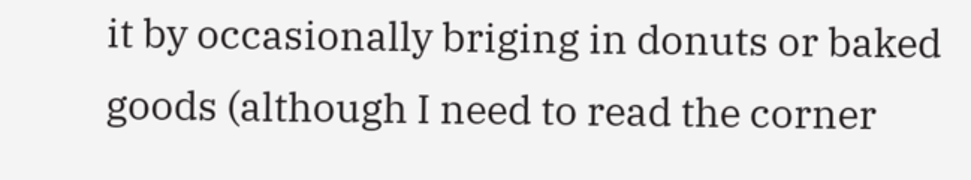it by occasionally briging in donuts or baked goods (although I need to read the corner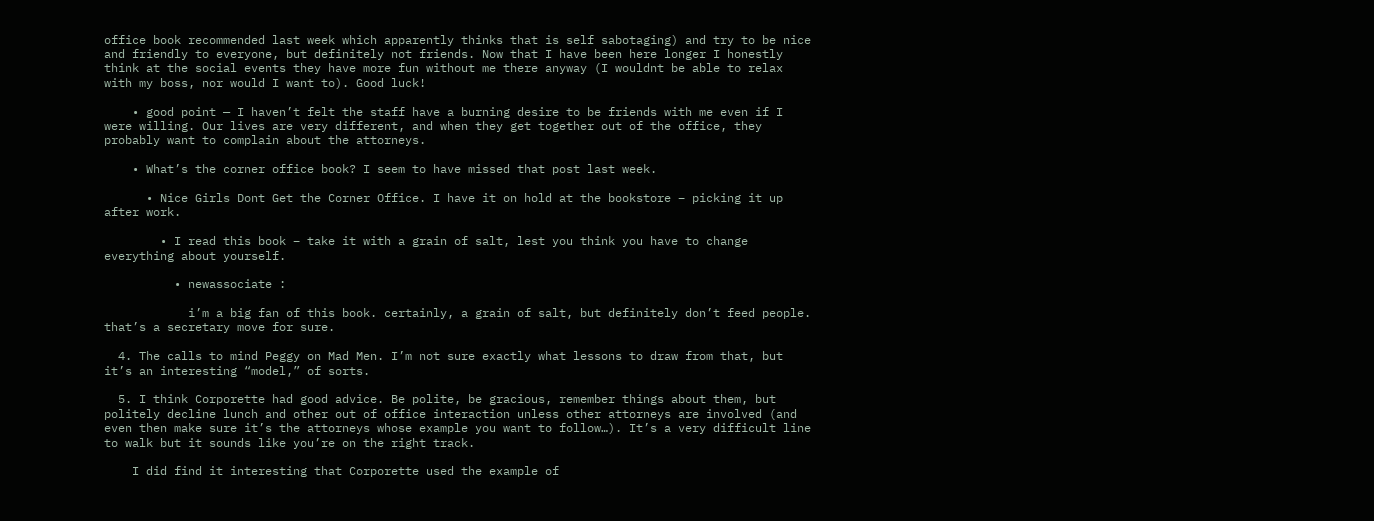office book recommended last week which apparently thinks that is self sabotaging) and try to be nice and friendly to everyone, but definitely not friends. Now that I have been here longer I honestly think at the social events they have more fun without me there anyway (I wouldnt be able to relax with my boss, nor would I want to). Good luck!

    • good point — I haven’t felt the staff have a burning desire to be friends with me even if I were willing. Our lives are very different, and when they get together out of the office, they probably want to complain about the attorneys.

    • What’s the corner office book? I seem to have missed that post last week.

      • Nice Girls Dont Get the Corner Office. I have it on hold at the bookstore – picking it up after work.

        • I read this book – take it with a grain of salt, lest you think you have to change everything about yourself.

          • newassociate :

            i’m a big fan of this book. certainly, a grain of salt, but definitely don’t feed people. that’s a secretary move for sure.

  4. The calls to mind Peggy on Mad Men. I’m not sure exactly what lessons to draw from that, but it’s an interesting “model,” of sorts.

  5. I think Corporette had good advice. Be polite, be gracious, remember things about them, but politely decline lunch and other out of office interaction unless other attorneys are involved (and even then make sure it’s the attorneys whose example you want to follow…). It’s a very difficult line to walk but it sounds like you’re on the right track.

    I did find it interesting that Corporette used the example of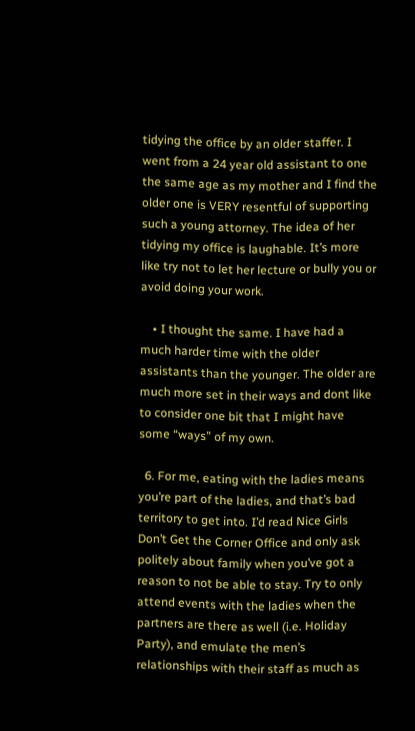tidying the office by an older staffer. I went from a 24 year old assistant to one the same age as my mother and I find the older one is VERY resentful of supporting such a young attorney. The idea of her tidying my office is laughable. It’s more like try not to let her lecture or bully you or avoid doing your work.

    • I thought the same. I have had a much harder time with the older assistants than the younger. The older are much more set in their ways and dont like to consider one bit that I might have some “ways” of my own.

  6. For me, eating with the ladies means you’re part of the ladies, and that’s bad territory to get into. I’d read Nice Girls Don’t Get the Corner Office and only ask politely about family when you’ve got a reason to not be able to stay. Try to only attend events with the ladies when the partners are there as well (i.e. Holiday Party), and emulate the men’s relationships with their staff as much as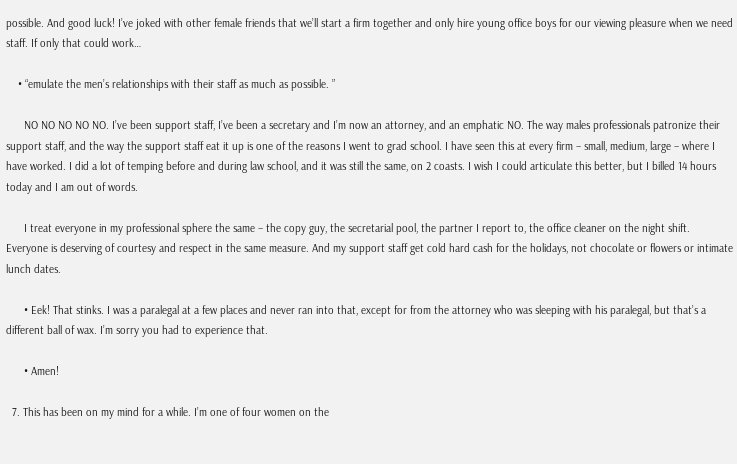possible. And good luck! I’ve joked with other female friends that we’ll start a firm together and only hire young office boys for our viewing pleasure when we need staff. If only that could work…

    • “emulate the men’s relationships with their staff as much as possible. ”

      NO NO NO NO NO. I’ve been support staff, I’ve been a secretary and I’m now an attorney, and an emphatic NO. The way males professionals patronize their support staff, and the way the support staff eat it up is one of the reasons I went to grad school. I have seen this at every firm – small, medium, large – where I have worked. I did a lot of temping before and during law school, and it was still the same, on 2 coasts. I wish I could articulate this better, but I billed 14 hours today and I am out of words.

      I treat everyone in my professional sphere the same – the copy guy, the secretarial pool, the partner I report to, the office cleaner on the night shift. Everyone is deserving of courtesy and respect in the same measure. And my support staff get cold hard cash for the holidays, not chocolate or flowers or intimate lunch dates.

      • Eek! That stinks. I was a paralegal at a few places and never ran into that, except for from the attorney who was sleeping with his paralegal, but that’s a different ball of wax. I’m sorry you had to experience that.

      • Amen!

  7. This has been on my mind for a while. I’m one of four women on the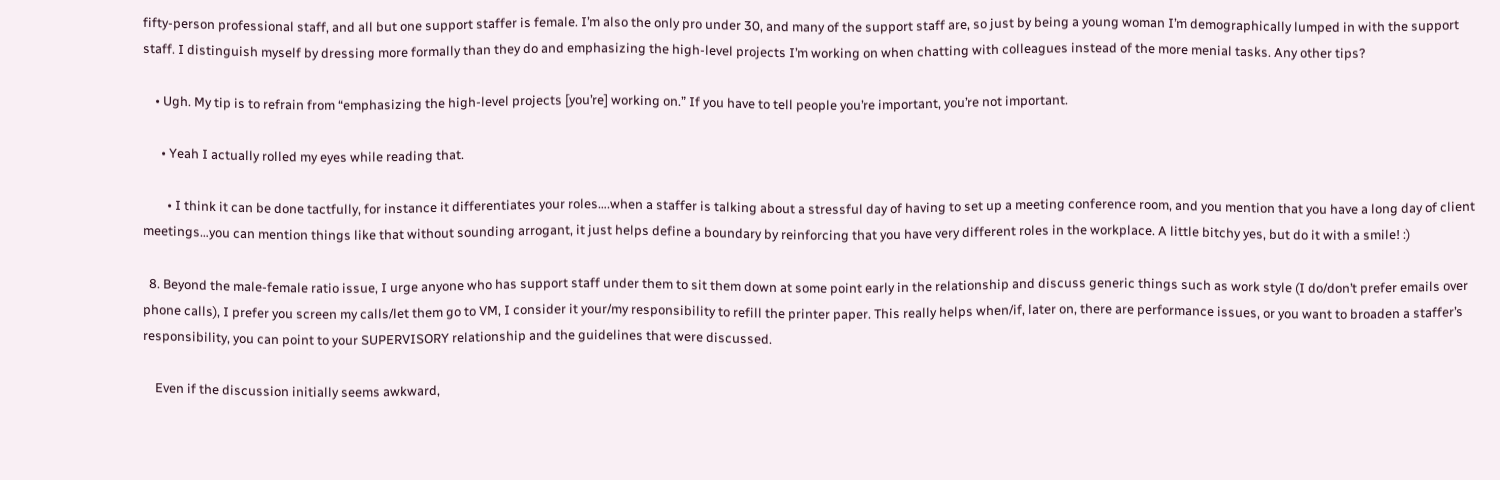fifty-person professional staff, and all but one support staffer is female. I’m also the only pro under 30, and many of the support staff are, so just by being a young woman I’m demographically lumped in with the support staff. I distinguish myself by dressing more formally than they do and emphasizing the high-level projects I’m working on when chatting with colleagues instead of the more menial tasks. Any other tips?

    • Ugh. My tip is to refrain from “emphasizing the high-level projects [you’re] working on.” If you have to tell people you’re important, you’re not important.

      • Yeah I actually rolled my eyes while reading that.

        • I think it can be done tactfully, for instance it differentiates your roles….when a staffer is talking about a stressful day of having to set up a meeting conference room, and you mention that you have a long day of client meetings…you can mention things like that without sounding arrogant, it just helps define a boundary by reinforcing that you have very different roles in the workplace. A little bitchy yes, but do it with a smile! :)

  8. Beyond the male-female ratio issue, I urge anyone who has support staff under them to sit them down at some point early in the relationship and discuss generic things such as work style (I do/don’t prefer emails over phone calls), I prefer you screen my calls/let them go to VM, I consider it your/my responsibility to refill the printer paper. This really helps when/if, later on, there are performance issues, or you want to broaden a staffer’s responsibility, you can point to your SUPERVISORY relationship and the guidelines that were discussed.

    Even if the discussion initially seems awkward,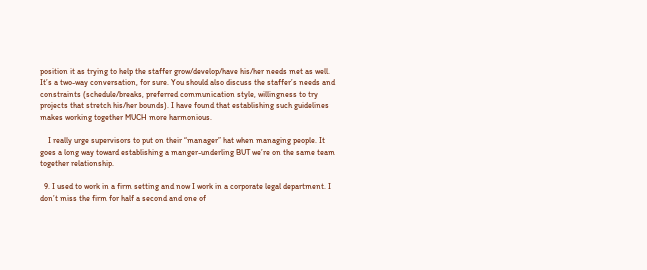position it as trying to help the staffer grow/develop/have his/her needs met as well. It’s a two-way conversation, for sure. You should also discuss the staffer’s needs and constraints (schedule/breaks, preferred communication style, willingness to try projects that stretch his/her bounds). I have found that establishing such guidelines makes working together MUCH more harmonious.

    I really urge supervisors to put on their “manager” hat when managing people. It goes a long way toward establishing a manger-underling BUT we’re on the same team together relationship.

  9. I used to work in a firm setting and now I work in a corporate legal department. I don’t miss the firm for half a second and one of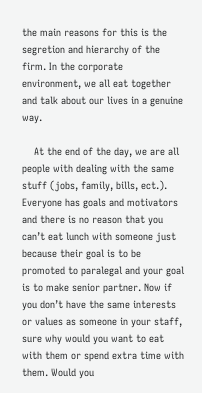the main reasons for this is the segretion and hierarchy of the firm. In the corporate environment, we all eat together and talk about our lives in a genuine way.

    At the end of the day, we are all people with dealing with the same stuff (jobs, family, bills, ect.). Everyone has goals and motivators and there is no reason that you can’t eat lunch with someone just because their goal is to be promoted to paralegal and your goal is to make senior partner. Now if you don’t have the same interests or values as someone in your staff, sure why would you want to eat with them or spend extra time with them. Would you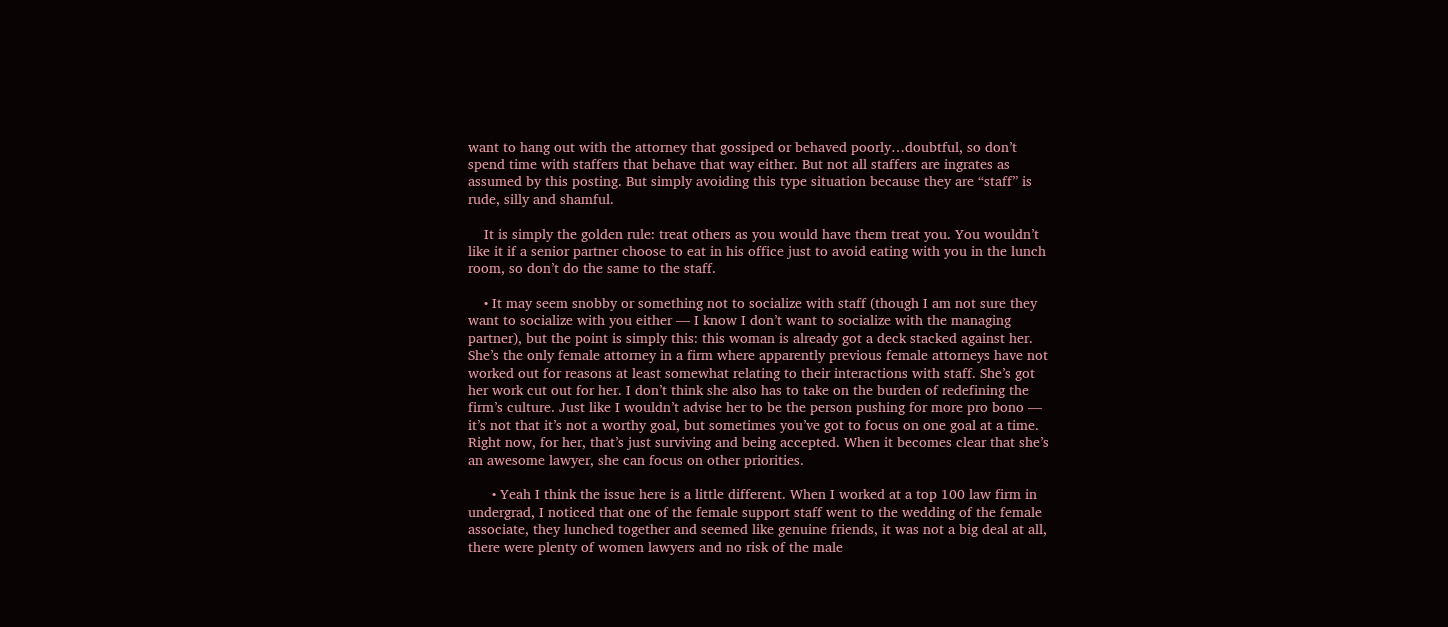want to hang out with the attorney that gossiped or behaved poorly…doubtful, so don’t spend time with staffers that behave that way either. But not all staffers are ingrates as assumed by this posting. But simply avoiding this type situation because they are “staff” is rude, silly and shamful.

    It is simply the golden rule: treat others as you would have them treat you. You wouldn’t like it if a senior partner choose to eat in his office just to avoid eating with you in the lunch room, so don’t do the same to the staff.

    • It may seem snobby or something not to socialize with staff (though I am not sure they want to socialize with you either — I know I don’t want to socialize with the managing partner), but the point is simply this: this woman is already got a deck stacked against her. She’s the only female attorney in a firm where apparently previous female attorneys have not worked out for reasons at least somewhat relating to their interactions with staff. She’s got her work cut out for her. I don’t think she also has to take on the burden of redefining the firm’s culture. Just like I wouldn’t advise her to be the person pushing for more pro bono — it’s not that it’s not a worthy goal, but sometimes you’ve got to focus on one goal at a time. Right now, for her, that’s just surviving and being accepted. When it becomes clear that she’s an awesome lawyer, she can focus on other priorities.

      • Yeah I think the issue here is a little different. When I worked at a top 100 law firm in undergrad, I noticed that one of the female support staff went to the wedding of the female associate, they lunched together and seemed like genuine friends, it was not a big deal at all, there were plenty of women lawyers and no risk of the male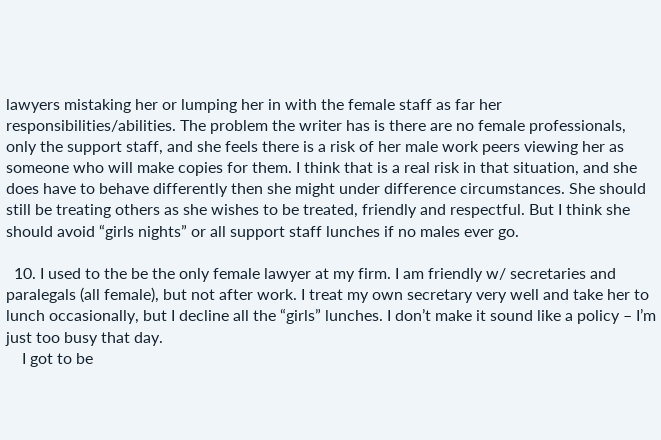lawyers mistaking her or lumping her in with the female staff as far her responsibilities/abilities. The problem the writer has is there are no female professionals, only the support staff, and she feels there is a risk of her male work peers viewing her as someone who will make copies for them. I think that is a real risk in that situation, and she does have to behave differently then she might under difference circumstances. She should still be treating others as she wishes to be treated, friendly and respectful. But I think she should avoid “girls nights” or all support staff lunches if no males ever go.

  10. I used to the be the only female lawyer at my firm. I am friendly w/ secretaries and paralegals (all female), but not after work. I treat my own secretary very well and take her to lunch occasionally, but I decline all the “girls” lunches. I don’t make it sound like a policy – I’m just too busy that day.
    I got to be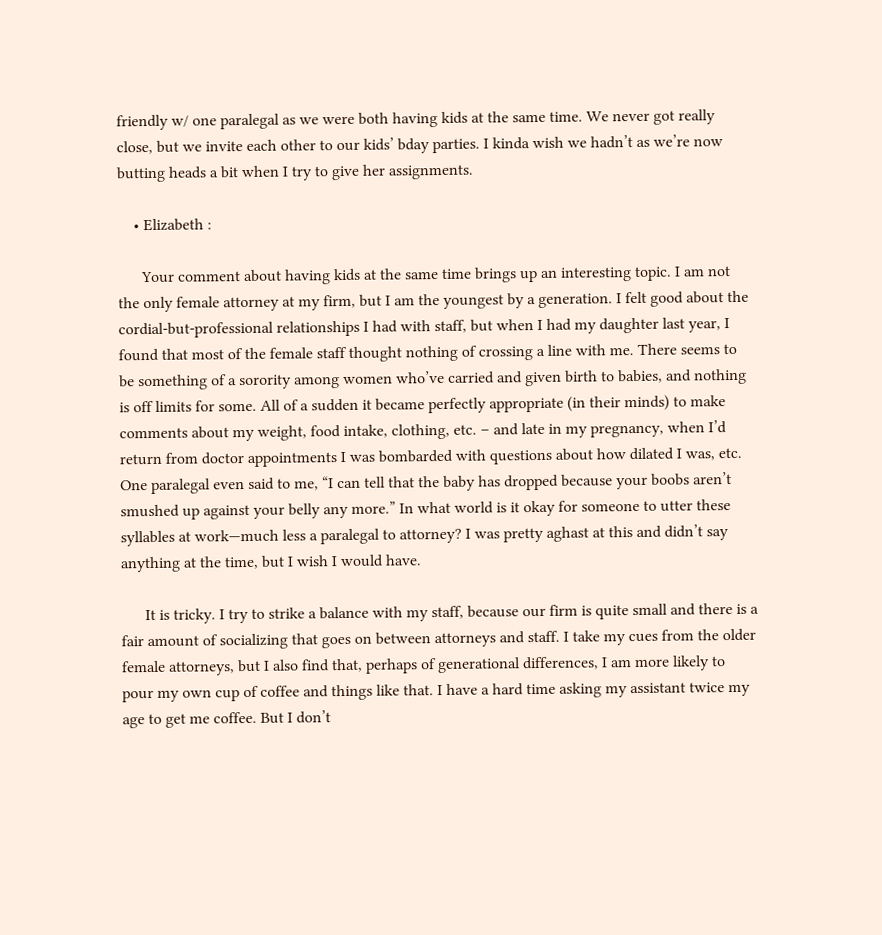friendly w/ one paralegal as we were both having kids at the same time. We never got really close, but we invite each other to our kids’ bday parties. I kinda wish we hadn’t as we’re now butting heads a bit when I try to give her assignments.

    • Elizabeth :

      Your comment about having kids at the same time brings up an interesting topic. I am not the only female attorney at my firm, but I am the youngest by a generation. I felt good about the cordial-but-professional relationships I had with staff, but when I had my daughter last year, I found that most of the female staff thought nothing of crossing a line with me. There seems to be something of a sorority among women who’ve carried and given birth to babies, and nothing is off limits for some. All of a sudden it became perfectly appropriate (in their minds) to make comments about my weight, food intake, clothing, etc. – and late in my pregnancy, when I’d return from doctor appointments I was bombarded with questions about how dilated I was, etc. One paralegal even said to me, “I can tell that the baby has dropped because your boobs aren’t smushed up against your belly any more.” In what world is it okay for someone to utter these syllables at work—much less a paralegal to attorney? I was pretty aghast at this and didn’t say anything at the time, but I wish I would have.

      It is tricky. I try to strike a balance with my staff, because our firm is quite small and there is a fair amount of socializing that goes on between attorneys and staff. I take my cues from the older female attorneys, but I also find that, perhaps of generational differences, I am more likely to pour my own cup of coffee and things like that. I have a hard time asking my assistant twice my age to get me coffee. But I don’t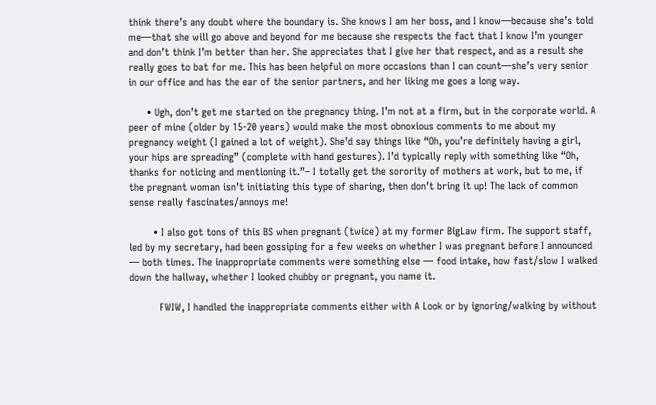think there’s any doubt where the boundary is. She knows I am her boss, and I know—because she’s told me—that she will go above and beyond for me because she respects the fact that I know I’m younger and don’t think I’m better than her. She appreciates that I give her that respect, and as a result she really goes to bat for me. This has been helpful on more occasions than I can count—she’s very senior in our office and has the ear of the senior partners, and her liking me goes a long way.

      • Ugh, don’t get me started on the pregnancy thing. I’m not at a firm, but in the corporate world. A peer of mine (older by 15-20 years) would make the most obnoxious comments to me about my pregnancy weight (I gained a lot of weight). She’d say things like “Oh, you’re definitely having a girl, your hips are spreading” (complete with hand gestures). I’d typically reply with something like “Oh, thanks for noticing and mentioning it.”– I totally get the sorority of mothers at work, but to me, if the pregnant woman isn’t initiating this type of sharing, then don’t bring it up! The lack of common sense really fascinates/annoys me!

        • I also got tons of this BS when pregnant (twice) at my former BigLaw firm. The support staff, led by my secretary, had been gossiping for a few weeks on whether I was pregnant before I announced — both times. The inappropriate comments were something else — food intake, how fast/slow I walked down the hallway, whether I looked chubby or pregnant, you name it.

          FWIW, I handled the inappropriate comments either with A Look or by ignoring/walking by without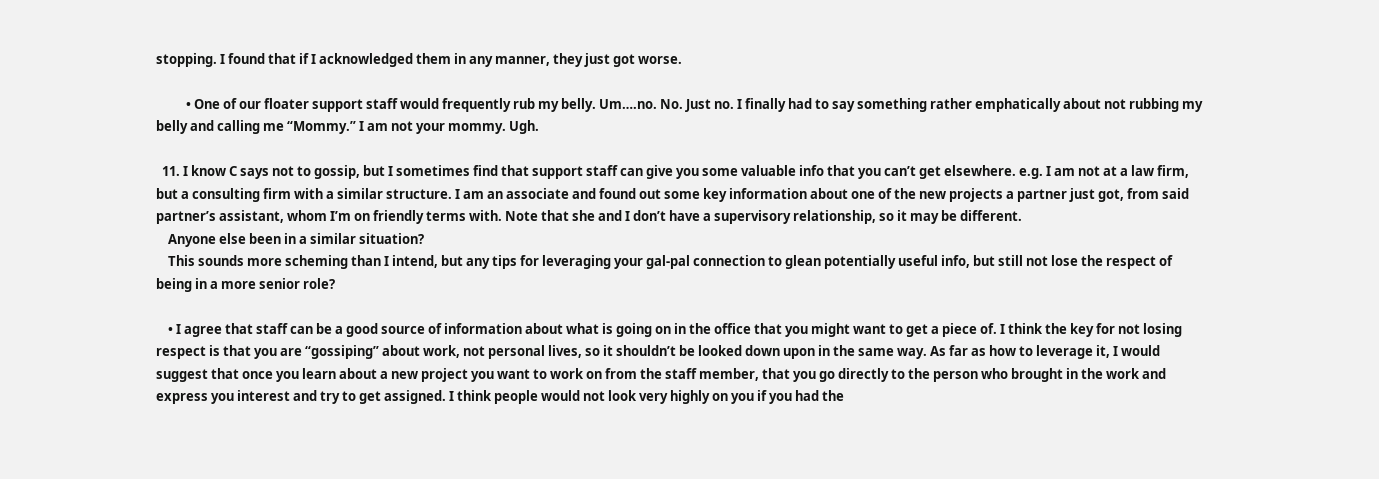stopping. I found that if I acknowledged them in any manner, they just got worse.

          • One of our floater support staff would frequently rub my belly. Um….no. No. Just no. I finally had to say something rather emphatically about not rubbing my belly and calling me “Mommy.” I am not your mommy. Ugh.

  11. I know C says not to gossip, but I sometimes find that support staff can give you some valuable info that you can’t get elsewhere. e.g. I am not at a law firm, but a consulting firm with a similar structure. I am an associate and found out some key information about one of the new projects a partner just got, from said partner’s assistant, whom I’m on friendly terms with. Note that she and I don’t have a supervisory relationship, so it may be different.
    Anyone else been in a similar situation?
    This sounds more scheming than I intend, but any tips for leveraging your gal-pal connection to glean potentially useful info, but still not lose the respect of being in a more senior role?

    • I agree that staff can be a good source of information about what is going on in the office that you might want to get a piece of. I think the key for not losing respect is that you are “gossiping” about work, not personal lives, so it shouldn’t be looked down upon in the same way. As far as how to leverage it, I would suggest that once you learn about a new project you want to work on from the staff member, that you go directly to the person who brought in the work and express you interest and try to get assigned. I think people would not look very highly on you if you had the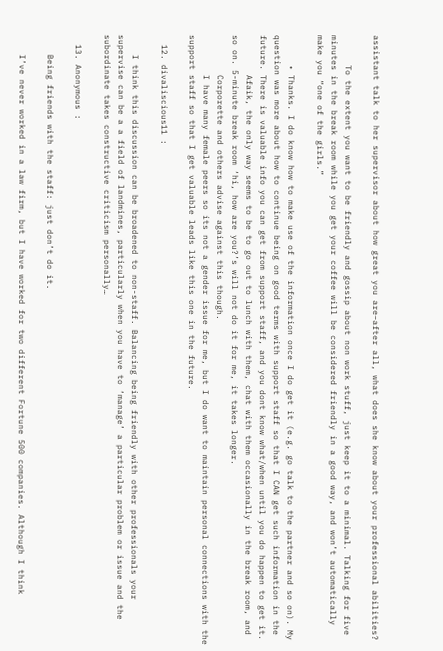assistant talk to her supervisor about how great you are–after all, what does she know about your professional abilities?

      To the extent you want to be friendly and gossip about non work stuff, just keep it to a minimal. Talking for five minutes in the break room while you get your coffee will be considered friendly in a good way, and won’t automatically make you “one of the girls.”

      • Thanks. I do know how to make use of the information once I do get it (e.g. go talk to the partner and so on). My question was more about how to continue being on good terms with support staff so that I CAN get such information in the future. There is valuable info you can get from support staff, and you dont know what/when until you do happen to get it.
        Afaik, the only way seems to be to go out to lunch with them, chat with them occasionally in the break room, and so on. 5-minute break room ‘hi, how are you?’s will not do it for me, it takes longer.
        Corporette and others advise against this though.
        I have many female peers so its not a gender issue for me, but I do want to maintain personal connections with the support staff so that I get valuable leads like this one in the future.

  12. divaliscious11 :

    I think this discussion can be broadened to non-staff. Balancing being friendly with other professionals your supervise can be a a field of landmines, particularly when you have to ‘manage’ a particular problem or issue and the subordinate takes constructive criticism personally…

  13. Anonymous :

    Being friends with the staff: just don’t do it.

    I’ve never worked in a law firm, but I have worked for two different Fortune 500 companies. Although I think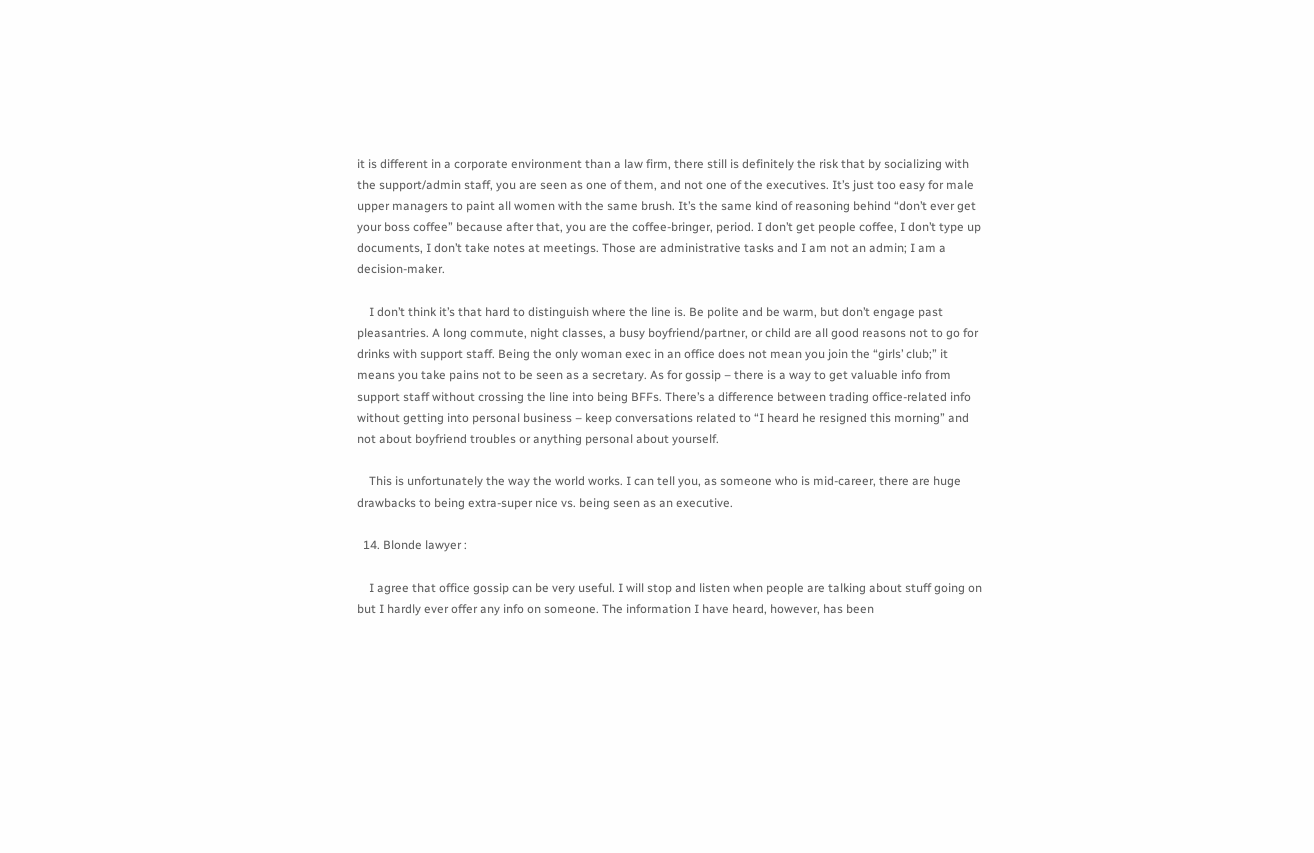it is different in a corporate environment than a law firm, there still is definitely the risk that by socializing with the support/admin staff, you are seen as one of them, and not one of the executives. It’s just too easy for male upper managers to paint all women with the same brush. It’s the same kind of reasoning behind “don’t ever get your boss coffee” because after that, you are the coffee-bringer, period. I don’t get people coffee, I don’t type up documents, I don’t take notes at meetings. Those are administrative tasks and I am not an admin; I am a decision-maker.

    I don’t think it’s that hard to distinguish where the line is. Be polite and be warm, but don’t engage past pleasantries. A long commute, night classes, a busy boyfriend/partner, or child are all good reasons not to go for drinks with support staff. Being the only woman exec in an office does not mean you join the “girls’ club;” it means you take pains not to be seen as a secretary. As for gossip – there is a way to get valuable info from support staff without crossing the line into being BFFs. There’s a difference between trading office-related info without getting into personal business – keep conversations related to “I heard he resigned this morning” and not about boyfriend troubles or anything personal about yourself.

    This is unfortunately the way the world works. I can tell you, as someone who is mid-career, there are huge drawbacks to being extra-super nice vs. being seen as an executive.

  14. Blonde lawyer :

    I agree that office gossip can be very useful. I will stop and listen when people are talking about stuff going on but I hardly ever offer any info on someone. The information I have heard, however, has been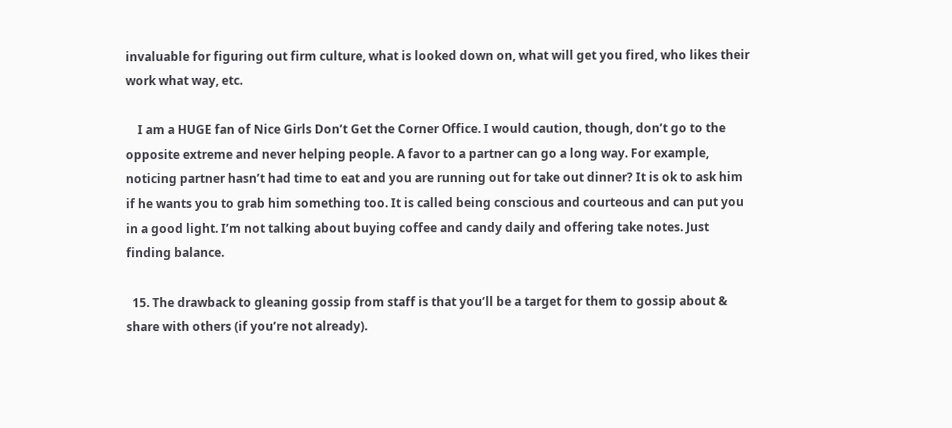invaluable for figuring out firm culture, what is looked down on, what will get you fired, who likes their work what way, etc.

    I am a HUGE fan of Nice Girls Don’t Get the Corner Office. I would caution, though, don’t go to the opposite extreme and never helping people. A favor to a partner can go a long way. For example, noticing partner hasn’t had time to eat and you are running out for take out dinner? It is ok to ask him if he wants you to grab him something too. It is called being conscious and courteous and can put you in a good light. I’m not talking about buying coffee and candy daily and offering take notes. Just finding balance.

  15. The drawback to gleaning gossip from staff is that you’ll be a target for them to gossip about & share with others (if you’re not already).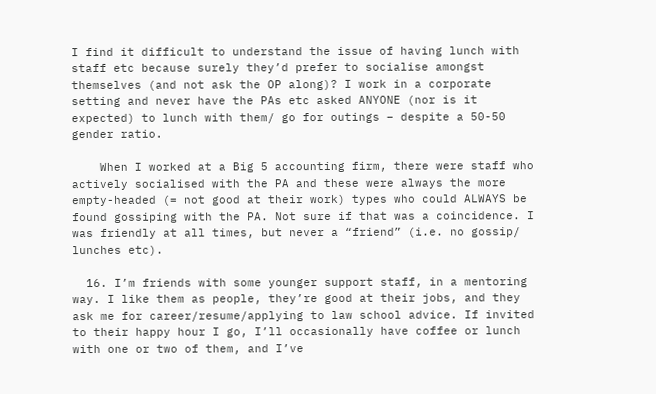I find it difficult to understand the issue of having lunch with staff etc because surely they’d prefer to socialise amongst themselves (and not ask the OP along)? I work in a corporate setting and never have the PAs etc asked ANYONE (nor is it expected) to lunch with them/ go for outings – despite a 50-50 gender ratio.

    When I worked at a Big 5 accounting firm, there were staff who actively socialised with the PA and these were always the more empty-headed (= not good at their work) types who could ALWAYS be found gossiping with the PA. Not sure if that was a coincidence. I was friendly at all times, but never a “friend” (i.e. no gossip/ lunches etc).

  16. I’m friends with some younger support staff, in a mentoring way. I like them as people, they’re good at their jobs, and they ask me for career/resume/applying to law school advice. If invited to their happy hour I go, I’ll occasionally have coffee or lunch with one or two of them, and I’ve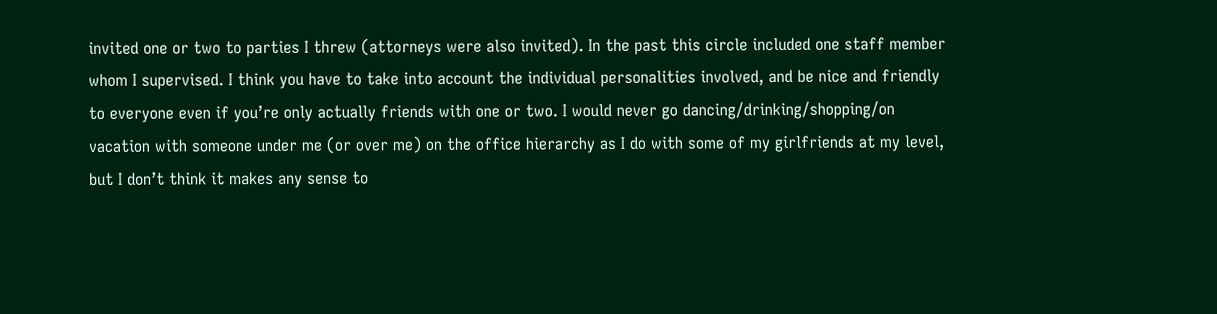invited one or two to parties I threw (attorneys were also invited). In the past this circle included one staff member whom I supervised. I think you have to take into account the individual personalities involved, and be nice and friendly to everyone even if you’re only actually friends with one or two. I would never go dancing/drinking/shopping/on vacation with someone under me (or over me) on the office hierarchy as I do with some of my girlfriends at my level, but I don’t think it makes any sense to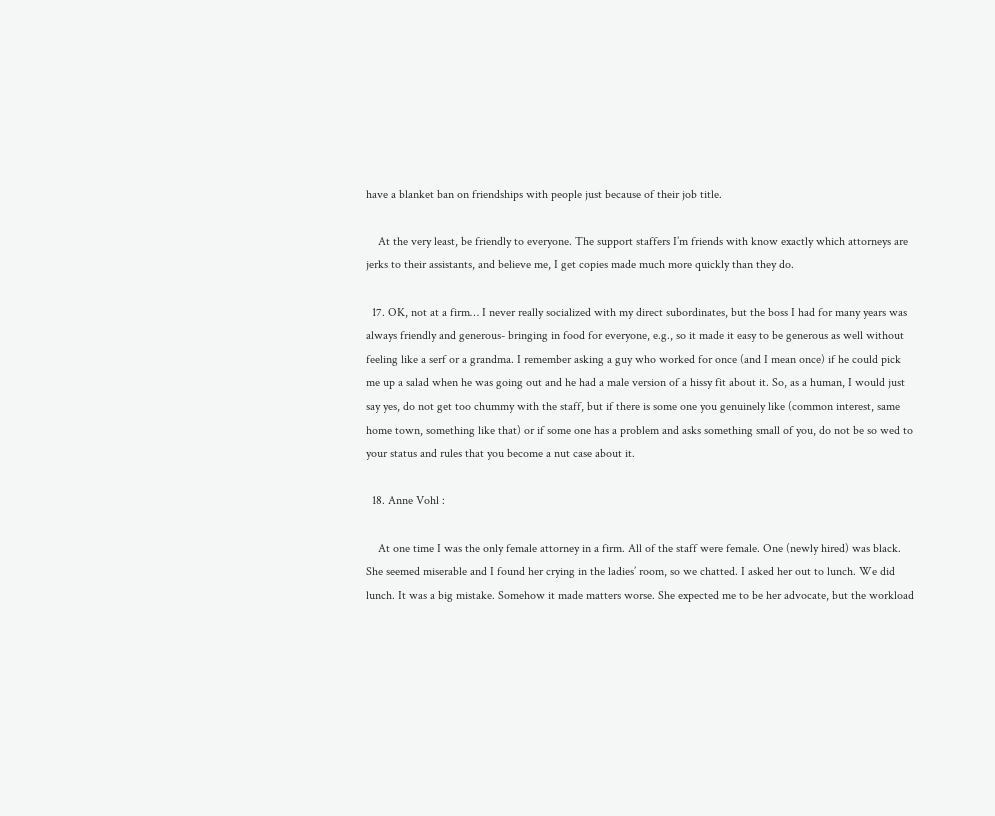have a blanket ban on friendships with people just because of their job title.

    At the very least, be friendly to everyone. The support staffers I’m friends with know exactly which attorneys are jerks to their assistants, and believe me, I get copies made much more quickly than they do.

  17. OK, not at a firm… I never really socialized with my direct subordinates, but the boss I had for many years was always friendly and generous- bringing in food for everyone, e.g., so it made it easy to be generous as well without feeling like a serf or a grandma. I remember asking a guy who worked for once (and I mean once) if he could pick me up a salad when he was going out and he had a male version of a hissy fit about it. So, as a human, I would just say yes, do not get too chummy with the staff, but if there is some one you genuinely like (common interest, same home town, something like that) or if some one has a problem and asks something small of you, do not be so wed to your status and rules that you become a nut case about it.

  18. Anne Vohl :

    At one time I was the only female attorney in a firm. All of the staff were female. One (newly hired) was black. She seemed miserable and I found her crying in the ladies’ room, so we chatted. I asked her out to lunch. We did lunch. It was a big mistake. Somehow it made matters worse. She expected me to be her advocate, but the workload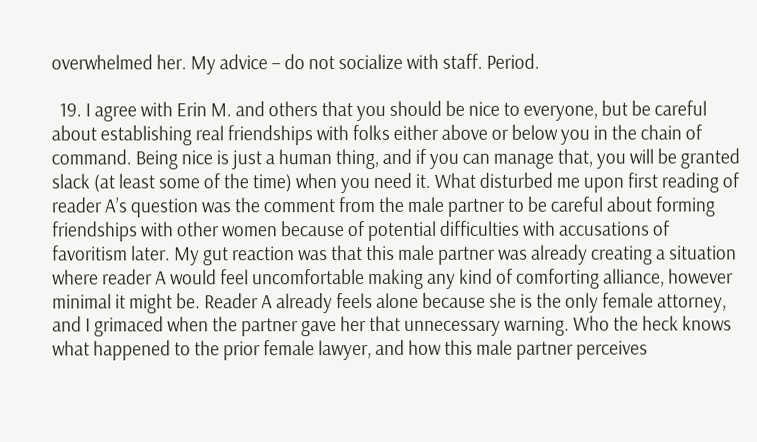overwhelmed her. My advice – do not socialize with staff. Period.

  19. I agree with Erin M. and others that you should be nice to everyone, but be careful about establishing real friendships with folks either above or below you in the chain of command. Being nice is just a human thing, and if you can manage that, you will be granted slack (at least some of the time) when you need it. What disturbed me upon first reading of reader A’s question was the comment from the male partner to be careful about forming friendships with other women because of potential difficulties with accusations of favoritism later. My gut reaction was that this male partner was already creating a situation where reader A would feel uncomfortable making any kind of comforting alliance, however minimal it might be. Reader A already feels alone because she is the only female attorney, and I grimaced when the partner gave her that unnecessary warning. Who the heck knows what happened to the prior female lawyer, and how this male partner perceives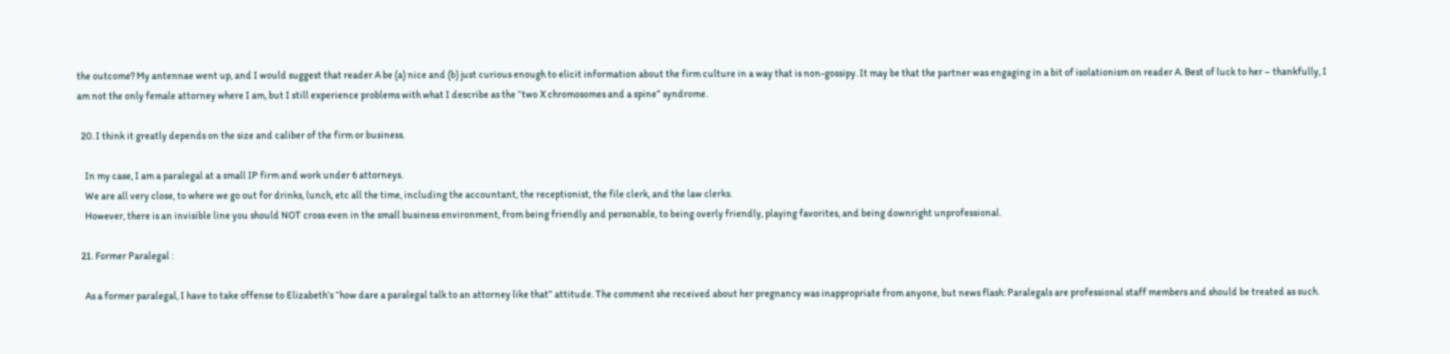the outcome? My antennae went up, and I would suggest that reader A be (a) nice and (b) just curious enough to elicit information about the firm culture in a way that is non-gossipy. It may be that the partner was engaging in a bit of isolationism on reader A. Best of luck to her – thankfully, I am not the only female attorney where I am, but I still experience problems with what I describe as the “two X chromosomes and a spine” syndrome.

  20. I think it greatly depends on the size and caliber of the firm or business.

    In my case, I am a paralegal at a small IP firm and work under 6 attorneys.
    We are all very close, to where we go out for drinks, lunch, etc all the time, including the accountant, the receptionist, the file clerk, and the law clerks.
    However, there is an invisible line you should NOT cross even in the small business environment, from being friendly and personable, to being overly friendly, playing favorites, and being downright unprofessional.

  21. Former Paralegal :

    As a former paralegal, I have to take offense to Elizabeth’s “how dare a paralegal talk to an attorney like that” attitude. The comment she received about her pregnancy was inappropriate from anyone, but news flash: Paralegals are professional staff members and should be treated as such.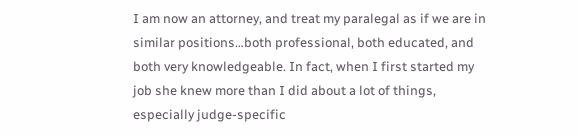I am now an attorney, and treat my paralegal as if we are in similar positions…both professional, both educated, and both very knowledgeable. In fact, when I first started my job she knew more than I did about a lot of things, especially judge-specific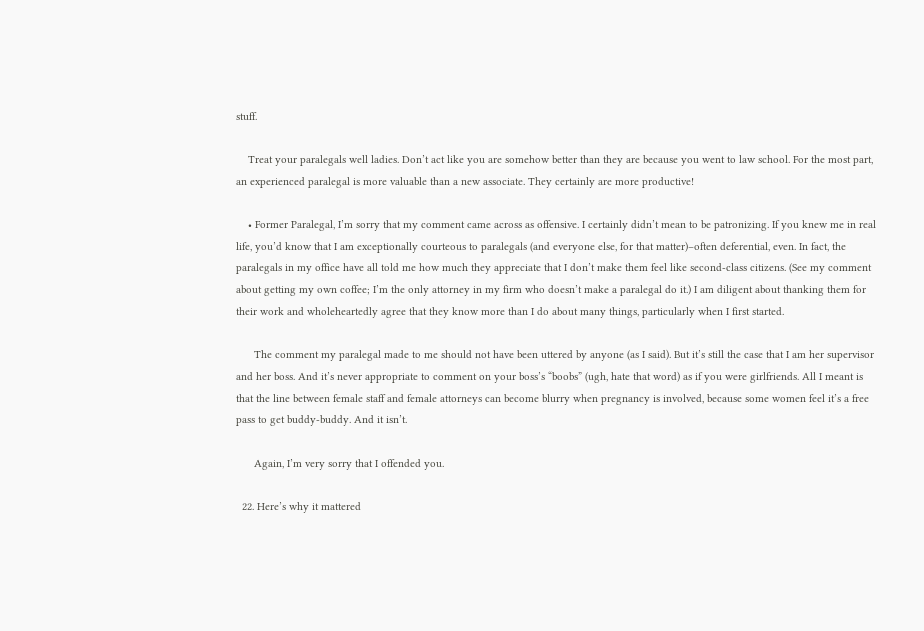stuff.

    Treat your paralegals well ladies. Don’t act like you are somehow better than they are because you went to law school. For the most part, an experienced paralegal is more valuable than a new associate. They certainly are more productive!

    • Former Paralegal, I’m sorry that my comment came across as offensive. I certainly didn’t mean to be patronizing. If you knew me in real life, you’d know that I am exceptionally courteous to paralegals (and everyone else, for that matter)–often deferential, even. In fact, the paralegals in my office have all told me how much they appreciate that I don’t make them feel like second-class citizens. (See my comment about getting my own coffee; I’m the only attorney in my firm who doesn’t make a paralegal do it.) I am diligent about thanking them for their work and wholeheartedly agree that they know more than I do about many things, particularly when I first started.

      The comment my paralegal made to me should not have been uttered by anyone (as I said). But it’s still the case that I am her supervisor and her boss. And it’s never appropriate to comment on your boss’s “boobs” (ugh, hate that word) as if you were girlfriends. All I meant is that the line between female staff and female attorneys can become blurry when pregnancy is involved, because some women feel it’s a free pass to get buddy-buddy. And it isn’t.

      Again, I’m very sorry that I offended you.

  22. Here’s why it mattered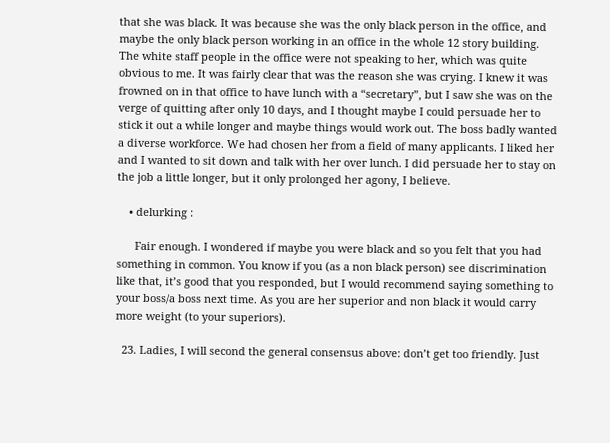that she was black. It was because she was the only black person in the office, and maybe the only black person working in an office in the whole 12 story building. The white staff people in the office were not speaking to her, which was quite obvious to me. It was fairly clear that was the reason she was crying. I knew it was frowned on in that office to have lunch with a “secretary”, but I saw she was on the verge of quitting after only 10 days, and I thought maybe I could persuade her to stick it out a while longer and maybe things would work out. The boss badly wanted a diverse workforce. We had chosen her from a field of many applicants. I liked her and I wanted to sit down and talk with her over lunch. I did persuade her to stay on the job a little longer, but it only prolonged her agony, I believe.

    • delurking :

      Fair enough. I wondered if maybe you were black and so you felt that you had something in common. You know if you (as a non black person) see discrimination like that, it’s good that you responded, but I would recommend saying something to your boss/a boss next time. As you are her superior and non black it would carry more weight (to your superiors).

  23. Ladies, I will second the general consensus above: don’t get too friendly. Just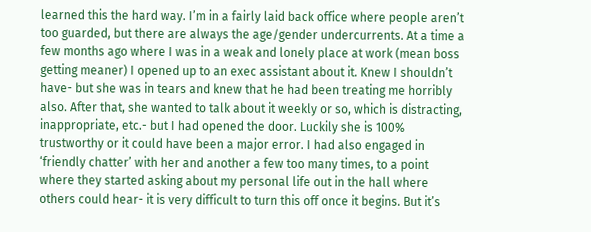learned this the hard way. I’m in a fairly laid back office where people aren’t too guarded, but there are always the age/gender undercurrents. At a time a few months ago where I was in a weak and lonely place at work (mean boss getting meaner) I opened up to an exec assistant about it. Knew I shouldn’t have- but she was in tears and knew that he had been treating me horribly also. After that, she wanted to talk about it weekly or so, which is distracting, inappropriate, etc.- but I had opened the door. Luckily she is 100% trustworthy or it could have been a major error. I had also engaged in ‘friendly chatter’ with her and another a few too many times, to a point where they started asking about my personal life out in the hall where others could hear- it is very difficult to turn this off once it begins. But it’s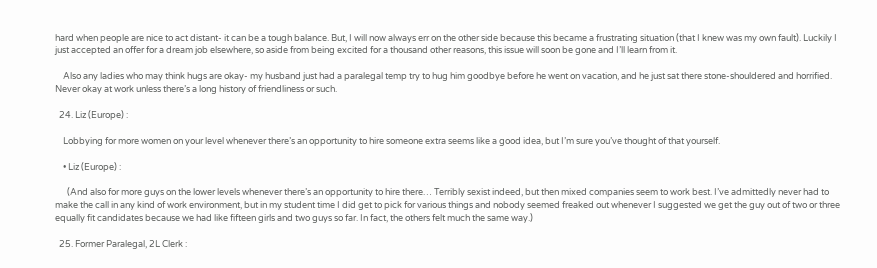hard when people are nice to act distant- it can be a tough balance. But, I will now always err on the other side because this became a frustrating situation (that I knew was my own fault). Luckily I just accepted an offer for a dream job elsewhere, so aside from being excited for a thousand other reasons, this issue will soon be gone and I’ll learn from it.

    Also any ladies who may think hugs are okay- my husband just had a paralegal temp try to hug him goodbye before he went on vacation, and he just sat there stone-shouldered and horrified. Never okay at work unless there’s a long history of friendliness or such.

  24. Liz (Europe) :

    Lobbying for more women on your level whenever there’s an opportunity to hire someone extra seems like a good idea, but I’m sure you’ve thought of that yourself.

    • Liz (Europe) :

      (And also for more guys on the lower levels whenever there’s an opportunity to hire there… Terribly sexist indeed, but then mixed companies seem to work best. I’ve admittedly never had to make the call in any kind of work environment, but in my student time I did get to pick for various things and nobody seemed freaked out whenever I suggested we get the guy out of two or three equally fit candidates because we had like fifteen girls and two guys so far. In fact, the others felt much the same way.)

  25. Former Paralegal, 2L Clerk :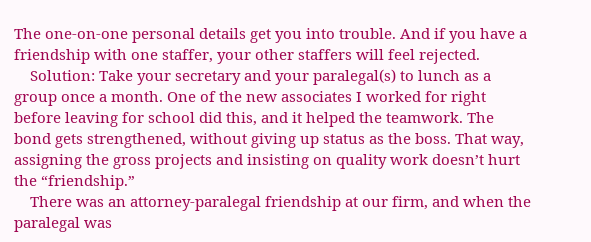The one-on-one personal details get you into trouble. And if you have a friendship with one staffer, your other staffers will feel rejected.
    Solution: Take your secretary and your paralegal(s) to lunch as a group once a month. One of the new associates I worked for right before leaving for school did this, and it helped the teamwork. The bond gets strengthened, without giving up status as the boss. That way, assigning the gross projects and insisting on quality work doesn’t hurt the “friendship.”
    There was an attorney-paralegal friendship at our firm, and when the paralegal was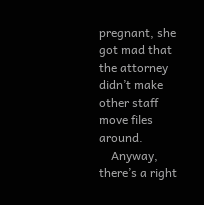pregnant, she got mad that the attorney didn’t make other staff move files around.
    Anyway, there’s a right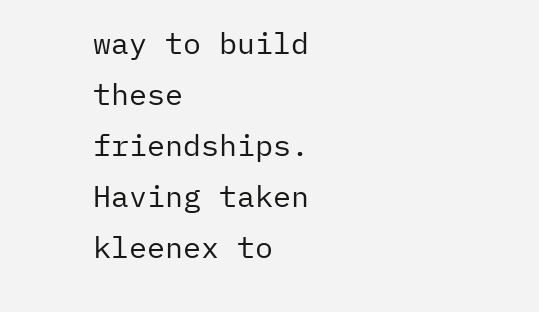way to build these friendships. Having taken kleenex to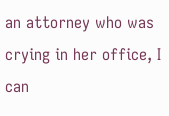an attorney who was crying in her office, I can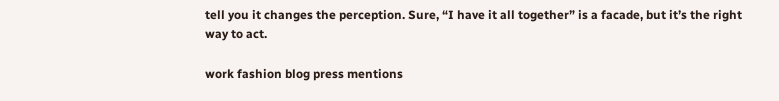tell you it changes the perception. Sure, “I have it all together” is a facade, but it’s the right way to act.

work fashion blog press mentions